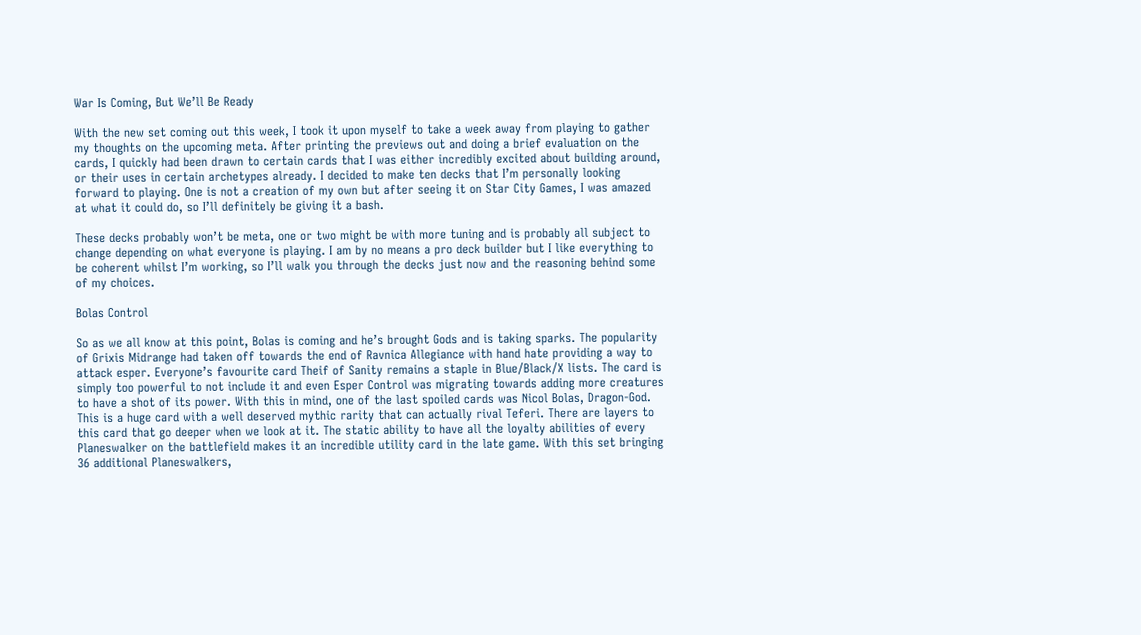War Is Coming, But We’ll Be Ready

With the new set coming out this week, I took it upon myself to take a week away from playing to gather my thoughts on the upcoming meta. After printing the previews out and doing a brief evaluation on the cards, I quickly had been drawn to certain cards that I was either incredibly excited about building around, or their uses in certain archetypes already. I decided to make ten decks that I’m personally looking forward to playing. One is not a creation of my own but after seeing it on Star City Games, I was amazed at what it could do, so I’ll definitely be giving it a bash.

These decks probably won’t be meta, one or two might be with more tuning and is probably all subject to change depending on what everyone is playing. I am by no means a pro deck builder but I like everything to be coherent whilst I’m working, so I’ll walk you through the decks just now and the reasoning behind some of my choices.

Bolas Control

So as we all know at this point, Bolas is coming and he’s brought Gods and is taking sparks. The popularity of Grixis Midrange had taken off towards the end of Ravnica Allegiance with hand hate providing a way to attack esper. Everyone’s favourite card Theif of Sanity remains a staple in Blue/Black/X lists. The card is simply too powerful to not include it and even Esper Control was migrating towards adding more creatures to have a shot of its power. With this in mind, one of the last spoiled cards was Nicol Bolas, Dragon-God. This is a huge card with a well deserved mythic rarity that can actually rival Teferi. There are layers to this card that go deeper when we look at it. The static ability to have all the loyalty abilities of every Planeswalker on the battlefield makes it an incredible utility card in the late game. With this set bringing 36 additional Planeswalkers,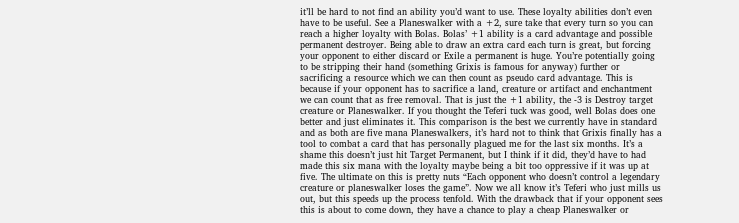it’ll be hard to not find an ability you’d want to use. These loyalty abilities don’t even have to be useful. See a Planeswalker with a +2, sure take that every turn so you can reach a higher loyalty with Bolas. Bolas’ +1 ability is a card advantage and possible permanent destroyer. Being able to draw an extra card each turn is great, but forcing your opponent to either discard or Exile a permanent is huge. You’re potentially going to be stripping their hand (something Grixis is famous for anyway) further or sacrificing a resource which we can then count as pseudo card advantage. This is because if your opponent has to sacrifice a land, creature or artifact and enchantment we can count that as free removal. That is just the +1 ability, the -3 is Destroy target creature or Planeswalker. If you thought the Teferi tuck was good, well Bolas does one better and just eliminates it. This comparison is the best we currently have in standard and as both are five mana Planeswalkers, it’s hard not to think that Grixis finally has a tool to combat a card that has personally plagued me for the last six months. It’s a shame this doesn’t just hit Target Permanent, but I think if it did, they’d have to had made this six mana with the loyalty maybe being a bit too oppressive if it was up at five. The ultimate on this is pretty nuts “Each opponent who doesn’t control a legendary creature or planeswalker loses the game”. Now we all know it’s Teferi who just mills us out, but this speeds up the process tenfold. With the drawback that if your opponent sees this is about to come down, they have a chance to play a cheap Planeswalker or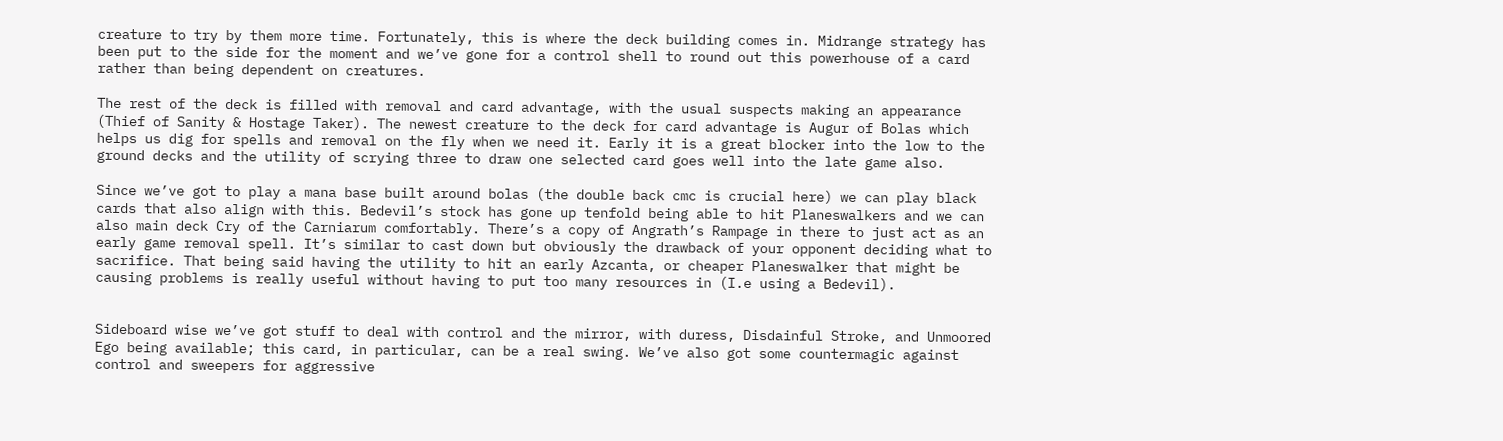creature to try by them more time. Fortunately, this is where the deck building comes in. Midrange strategy has been put to the side for the moment and we’ve gone for a control shell to round out this powerhouse of a card rather than being dependent on creatures.

The rest of the deck is filled with removal and card advantage, with the usual suspects making an appearance (Thief of Sanity & Hostage Taker). The newest creature to the deck for card advantage is Augur of Bolas which helps us dig for spells and removal on the fly when we need it. Early it is a great blocker into the low to the ground decks and the utility of scrying three to draw one selected card goes well into the late game also.

Since we’ve got to play a mana base built around bolas (the double back cmc is crucial here) we can play black cards that also align with this. Bedevil’s stock has gone up tenfold being able to hit Planeswalkers and we can also main deck Cry of the Carniarum comfortably. There’s a copy of Angrath’s Rampage in there to just act as an early game removal spell. It’s similar to cast down but obviously the drawback of your opponent deciding what to sacrifice. That being said having the utility to hit an early Azcanta, or cheaper Planeswalker that might be causing problems is really useful without having to put too many resources in (I.e using a Bedevil).


Sideboard wise we’ve got stuff to deal with control and the mirror, with duress, Disdainful Stroke, and Unmoored Ego being available; this card, in particular, can be a real swing. We’ve also got some countermagic against control and sweepers for aggressive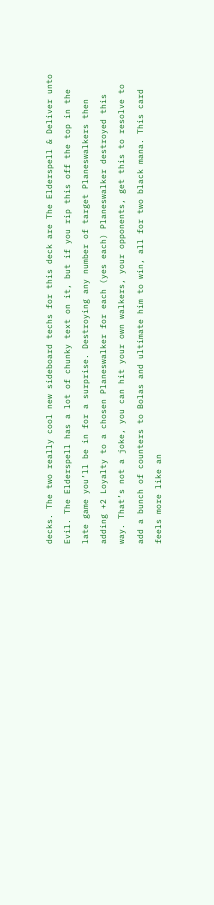decks. The two really cool new sideboard techs for this deck are The Elderspell & Deliver unto Evil. The Elderspell has a lot of chunky text on it, but if you rip this off the top in the late game you’ll be in for a surprise. Destroying any number of target Planeswalkers then adding +2 Loyalty to a chosen Planeswalker for each (yes each) Planeswalker destroyed this way. That’s not a joke, you can hit your own walkers, your opponents, get this to resolve to add a bunch of counters to Bolas and ultimate him to win, all for two black mana. This card feels more like an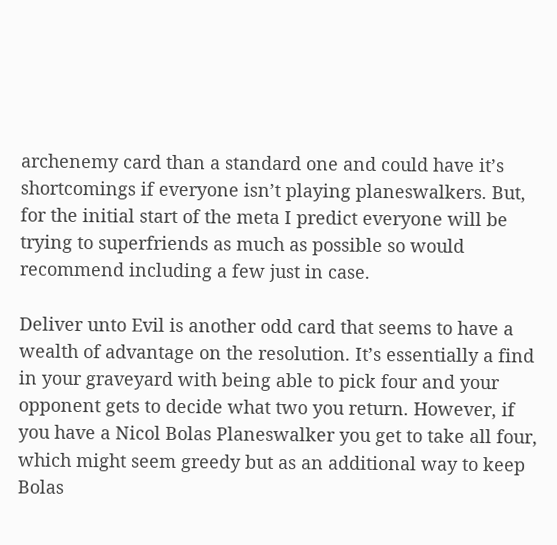archenemy card than a standard one and could have it’s shortcomings if everyone isn’t playing planeswalkers. But, for the initial start of the meta I predict everyone will be trying to superfriends as much as possible so would recommend including a few just in case.

Deliver unto Evil is another odd card that seems to have a wealth of advantage on the resolution. It’s essentially a find in your graveyard with being able to pick four and your opponent gets to decide what two you return. However, if you have a Nicol Bolas Planeswalker you get to take all four, which might seem greedy but as an additional way to keep Bolas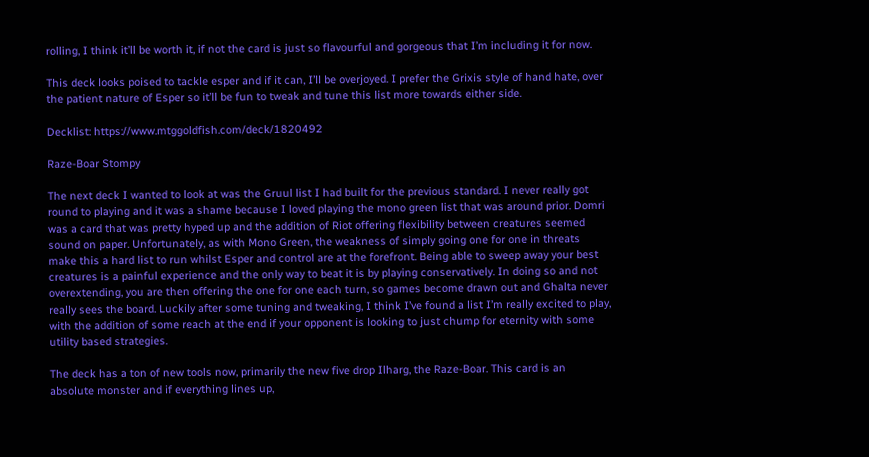rolling, I think it’ll be worth it, if not the card is just so flavourful and gorgeous that I’m including it for now.

This deck looks poised to tackle esper and if it can, I’ll be overjoyed. I prefer the Grixis style of hand hate, over the patient nature of Esper so it’ll be fun to tweak and tune this list more towards either side.

Decklist: https://www.mtggoldfish.com/deck/1820492

Raze-Boar Stompy

The next deck I wanted to look at was the Gruul list I had built for the previous standard. I never really got round to playing and it was a shame because I loved playing the mono green list that was around prior. Domri was a card that was pretty hyped up and the addition of Riot offering flexibility between creatures seemed sound on paper. Unfortunately, as with Mono Green, the weakness of simply going one for one in threats make this a hard list to run whilst Esper and control are at the forefront. Being able to sweep away your best creatures is a painful experience and the only way to beat it is by playing conservatively. In doing so and not overextending, you are then offering the one for one each turn, so games become drawn out and Ghalta never really sees the board. Luckily after some tuning and tweaking, I think I’ve found a list I’m really excited to play, with the addition of some reach at the end if your opponent is looking to just chump for eternity with some utility based strategies.

The deck has a ton of new tools now, primarily the new five drop Ilharg, the Raze-Boar. This card is an absolute monster and if everything lines up,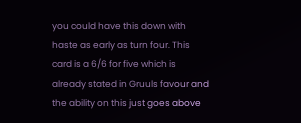you could have this down with haste as early as turn four. This card is a 6/6 for five which is already stated in Gruuls favour and the ability on this just goes above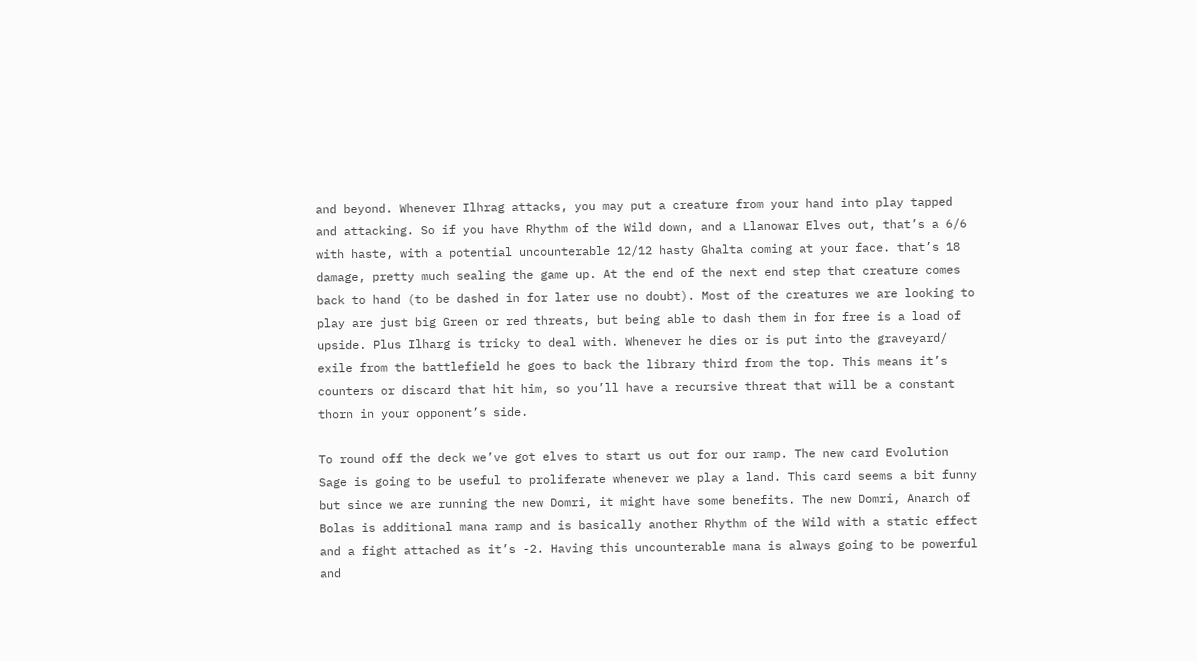and beyond. Whenever Ilhrag attacks, you may put a creature from your hand into play tapped and attacking. So if you have Rhythm of the Wild down, and a Llanowar Elves out, that’s a 6/6 with haste, with a potential uncounterable 12/12 hasty Ghalta coming at your face. that’s 18 damage, pretty much sealing the game up. At the end of the next end step that creature comes back to hand (to be dashed in for later use no doubt). Most of the creatures we are looking to play are just big Green or red threats, but being able to dash them in for free is a load of upside. Plus Ilharg is tricky to deal with. Whenever he dies or is put into the graveyard/ exile from the battlefield he goes to back the library third from the top. This means it’s counters or discard that hit him, so you’ll have a recursive threat that will be a constant thorn in your opponent’s side.

To round off the deck we’ve got elves to start us out for our ramp. The new card Evolution Sage is going to be useful to proliferate whenever we play a land. This card seems a bit funny but since we are running the new Domri, it might have some benefits. The new Domri, Anarch of Bolas is additional mana ramp and is basically another Rhythm of the Wild with a static effect and a fight attached as it’s -2. Having this uncounterable mana is always going to be powerful and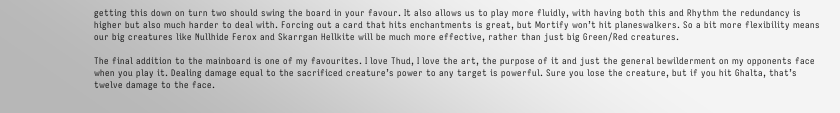getting this down on turn two should swing the board in your favour. It also allows us to play more fluidly, with having both this and Rhythm the redundancy is higher but also much harder to deal with. Forcing out a card that hits enchantments is great, but Mortify won’t hit planeswalkers. So a bit more flexibility means our big creatures like Nullhide Ferox and Skarrgan Hellkite will be much more effective, rather than just big Green/Red creatures.

The final addition to the mainboard is one of my favourites. I love Thud, I love the art, the purpose of it and just the general bewilderment on my opponents face when you play it. Dealing damage equal to the sacrificed creature’s power to any target is powerful. Sure you lose the creature, but if you hit Ghalta, that’s twelve damage to the face.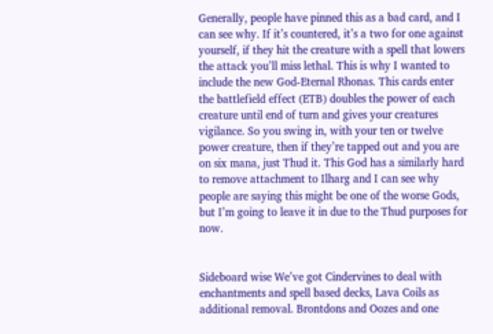Generally, people have pinned this as a bad card, and I can see why. If it’s countered, it’s a two for one against yourself, if they hit the creature with a spell that lowers the attack you’ll miss lethal. This is why I wanted to include the new God-Eternal Rhonas. This cards enter the battlefield effect (ETB) doubles the power of each creature until end of turn and gives your creatures vigilance. So you swing in, with your ten or twelve power creature, then if they’re tapped out and you are on six mana, just Thud it. This God has a similarly hard to remove attachment to Ilharg and I can see why people are saying this might be one of the worse Gods, but I’m going to leave it in due to the Thud purposes for now.


Sideboard wise We’ve got Cindervines to deal with enchantments and spell based decks, Lava Coils as additional removal. Brontdons and Oozes and one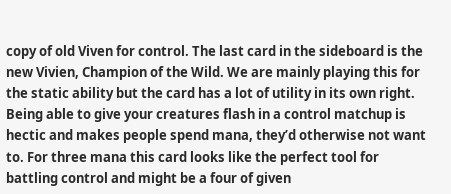copy of old Viven for control. The last card in the sideboard is the new Vivien, Champion of the Wild. We are mainly playing this for the static ability but the card has a lot of utility in its own right. Being able to give your creatures flash in a control matchup is hectic and makes people spend mana, they’d otherwise not want to. For three mana this card looks like the perfect tool for battling control and might be a four of given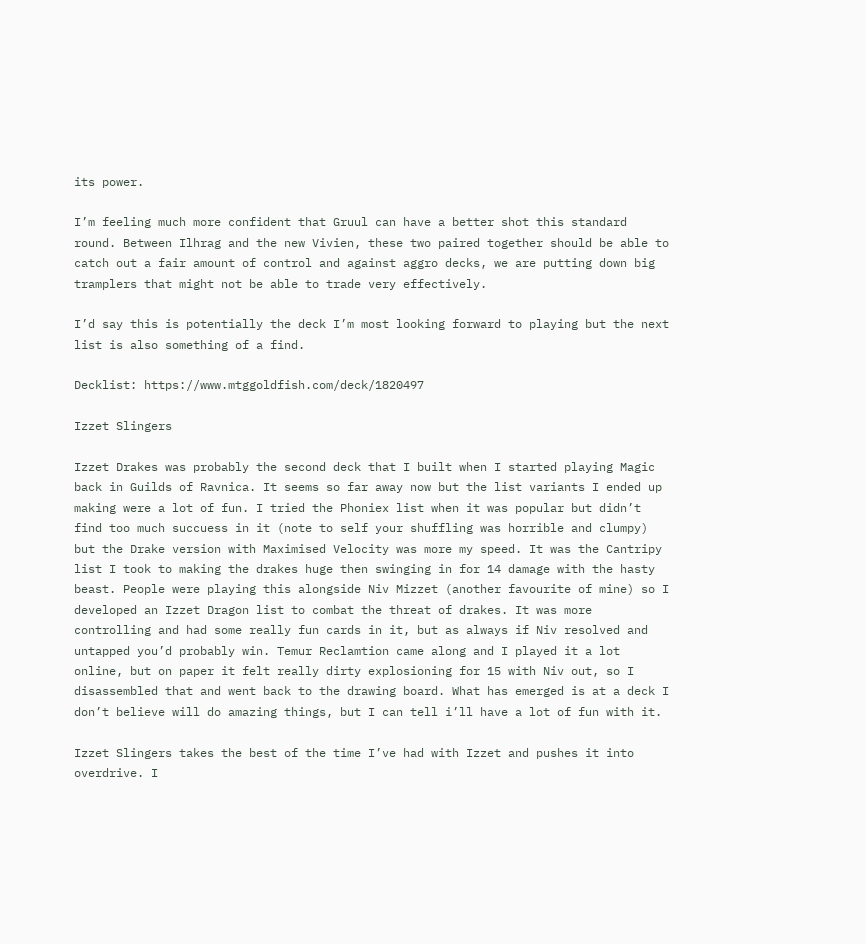its power.

I’m feeling much more confident that Gruul can have a better shot this standard round. Between Ilhrag and the new Vivien, these two paired together should be able to catch out a fair amount of control and against aggro decks, we are putting down big tramplers that might not be able to trade very effectively.

I’d say this is potentially the deck I’m most looking forward to playing but the next list is also something of a find.

Decklist: https://www.mtggoldfish.com/deck/1820497

Izzet Slingers

Izzet Drakes was probably the second deck that I built when I started playing Magic back in Guilds of Ravnica. It seems so far away now but the list variants I ended up making were a lot of fun. I tried the Phoniex list when it was popular but didn’t find too much succuess in it (note to self your shuffling was horrible and clumpy) but the Drake version with Maximised Velocity was more my speed. It was the Cantripy list I took to making the drakes huge then swinging in for 14 damage with the hasty beast. People were playing this alongside Niv Mizzet (another favourite of mine) so I developed an Izzet Dragon list to combat the threat of drakes. It was more controlling and had some really fun cards in it, but as always if Niv resolved and untapped you’d probably win. Temur Reclamtion came along and I played it a lot online, but on paper it felt really dirty explosioning for 15 with Niv out, so I disassembled that and went back to the drawing board. What has emerged is at a deck I don’t believe will do amazing things, but I can tell i’ll have a lot of fun with it.

Izzet Slingers takes the best of the time I’ve had with Izzet and pushes it into overdrive. I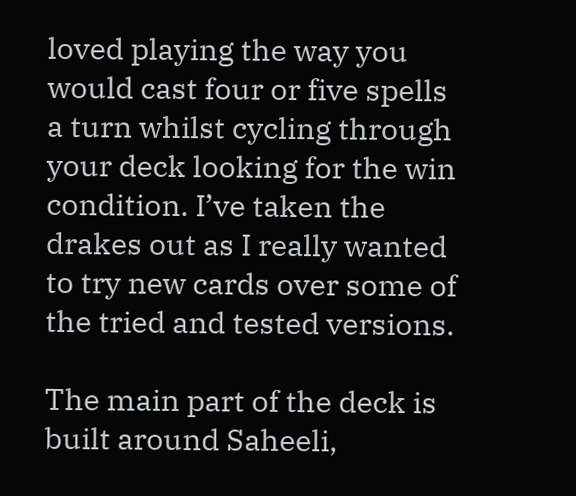loved playing the way you would cast four or five spells a turn whilst cycling through your deck looking for the win condition. I’ve taken the drakes out as I really wanted to try new cards over some of the tried and tested versions.

The main part of the deck is built around Saheeli,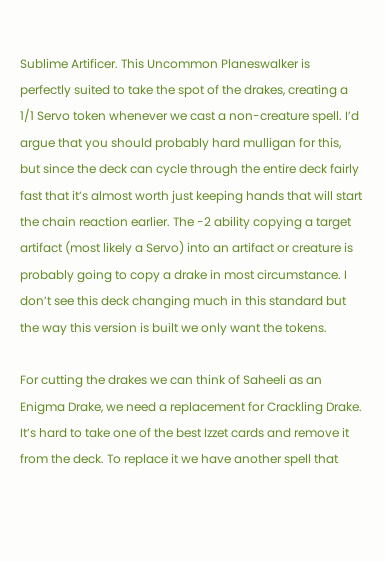Sublime Artificer. This Uncommon Planeswalker is perfectly suited to take the spot of the drakes, creating a 1/1 Servo token whenever we cast a non-creature spell. I’d argue that you should probably hard mulligan for this, but since the deck can cycle through the entire deck fairly fast that it’s almost worth just keeping hands that will start the chain reaction earlier. The -2 ability copying a target artifact (most likely a Servo) into an artifact or creature is probably going to copy a drake in most circumstance. I don’t see this deck changing much in this standard but the way this version is built we only want the tokens.

For cutting the drakes we can think of Saheeli as an Enigma Drake, we need a replacement for Crackling Drake. It’s hard to take one of the best Izzet cards and remove it from the deck. To replace it we have another spell that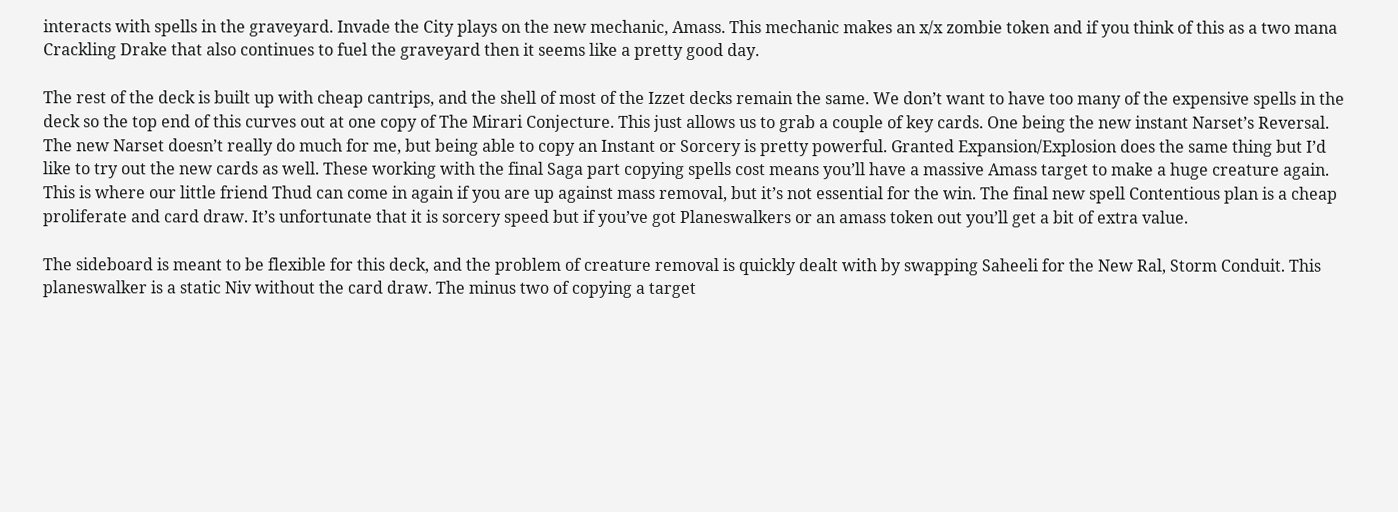interacts with spells in the graveyard. Invade the City plays on the new mechanic, Amass. This mechanic makes an x/x zombie token and if you think of this as a two mana Crackling Drake that also continues to fuel the graveyard then it seems like a pretty good day.

The rest of the deck is built up with cheap cantrips, and the shell of most of the Izzet decks remain the same. We don’t want to have too many of the expensive spells in the deck so the top end of this curves out at one copy of The Mirari Conjecture. This just allows us to grab a couple of key cards. One being the new instant Narset’s Reversal. The new Narset doesn’t really do much for me, but being able to copy an Instant or Sorcery is pretty powerful. Granted Expansion/Explosion does the same thing but I’d like to try out the new cards as well. These working with the final Saga part copying spells cost means you’ll have a massive Amass target to make a huge creature again. This is where our little friend Thud can come in again if you are up against mass removal, but it’s not essential for the win. The final new spell Contentious plan is a cheap proliferate and card draw. It’s unfortunate that it is sorcery speed but if you’ve got Planeswalkers or an amass token out you’ll get a bit of extra value.

The sideboard is meant to be flexible for this deck, and the problem of creature removal is quickly dealt with by swapping Saheeli for the New Ral, Storm Conduit. This planeswalker is a static Niv without the card draw. The minus two of copying a target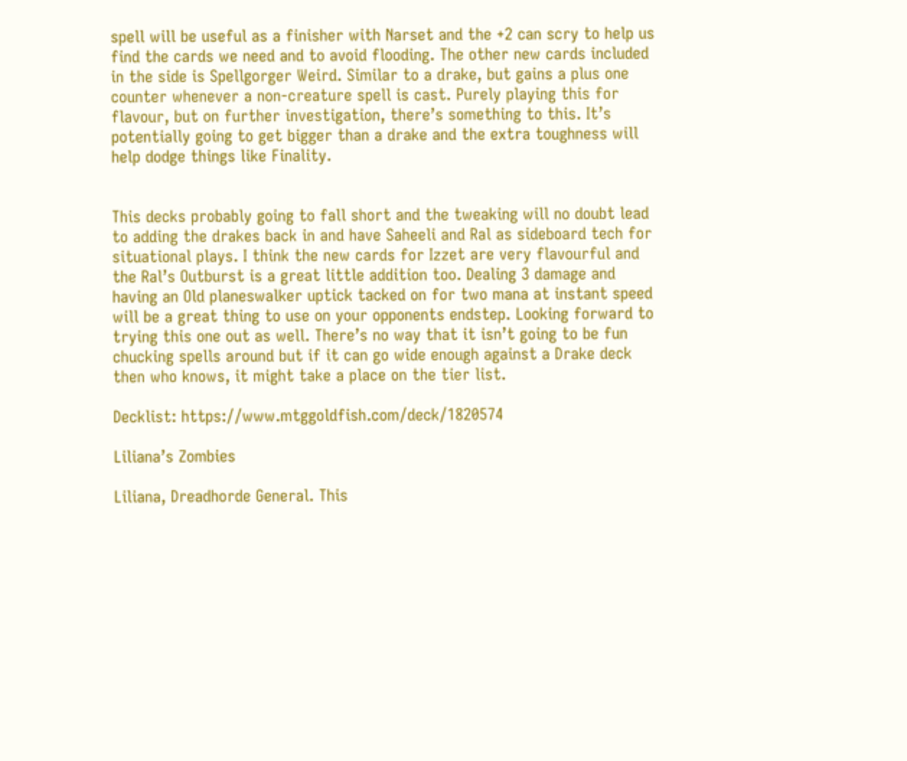spell will be useful as a finisher with Narset and the +2 can scry to help us find the cards we need and to avoid flooding. The other new cards included in the side is Spellgorger Weird. Similar to a drake, but gains a plus one counter whenever a non-creature spell is cast. Purely playing this for flavour, but on further investigation, there’s something to this. It’s potentially going to get bigger than a drake and the extra toughness will help dodge things like Finality.


This decks probably going to fall short and the tweaking will no doubt lead to adding the drakes back in and have Saheeli and Ral as sideboard tech for situational plays. I think the new cards for Izzet are very flavourful and the Ral’s Outburst is a great little addition too. Dealing 3 damage and having an Old planeswalker uptick tacked on for two mana at instant speed will be a great thing to use on your opponents endstep. Looking forward to trying this one out as well. There’s no way that it isn’t going to be fun chucking spells around but if it can go wide enough against a Drake deck then who knows, it might take a place on the tier list.

Decklist: https://www.mtggoldfish.com/deck/1820574

Liliana’s Zombies

Liliana, Dreadhorde General. This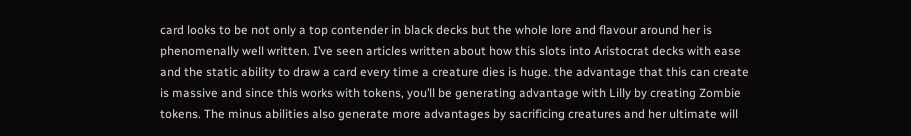card looks to be not only a top contender in black decks but the whole lore and flavour around her is phenomenally well written. I’ve seen articles written about how this slots into Aristocrat decks with ease and the static ability to draw a card every time a creature dies is huge. the advantage that this can create is massive and since this works with tokens, you’ll be generating advantage with Lilly by creating Zombie tokens. The minus abilities also generate more advantages by sacrificing creatures and her ultimate will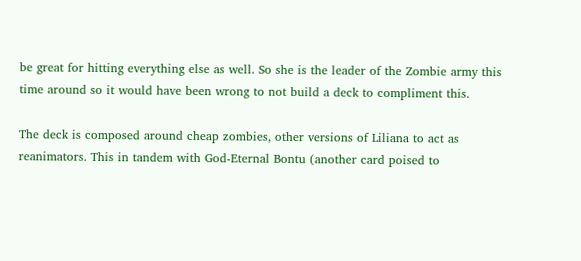be great for hitting everything else as well. So she is the leader of the Zombie army this time around so it would have been wrong to not build a deck to compliment this.

The deck is composed around cheap zombies, other versions of Liliana to act as reanimators. This in tandem with God-Eternal Bontu (another card poised to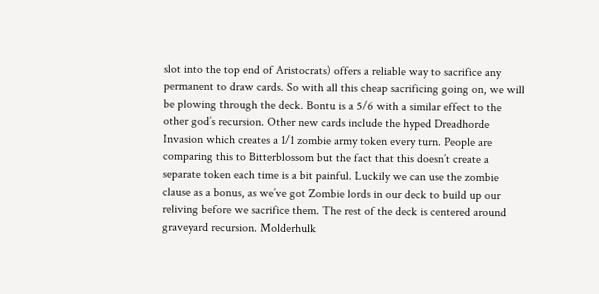slot into the top end of Aristocrats) offers a reliable way to sacrifice any permanent to draw cards. So with all this cheap sacrificing going on, we will be plowing through the deck. Bontu is a 5/6 with a similar effect to the other god’s recursion. Other new cards include the hyped Dreadhorde Invasion which creates a 1/1 zombie army token every turn. People are comparing this to Bitterblossom but the fact that this doesn’t create a separate token each time is a bit painful. Luckily we can use the zombie clause as a bonus, as we’ve got Zombie lords in our deck to build up our reliving before we sacrifice them. The rest of the deck is centered around graveyard recursion. Molderhulk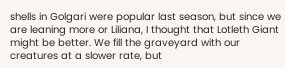shells in Golgari were popular last season, but since we are leaning more or Liliana, I thought that Lotleth Giant might be better. We fill the graveyard with our creatures at a slower rate, but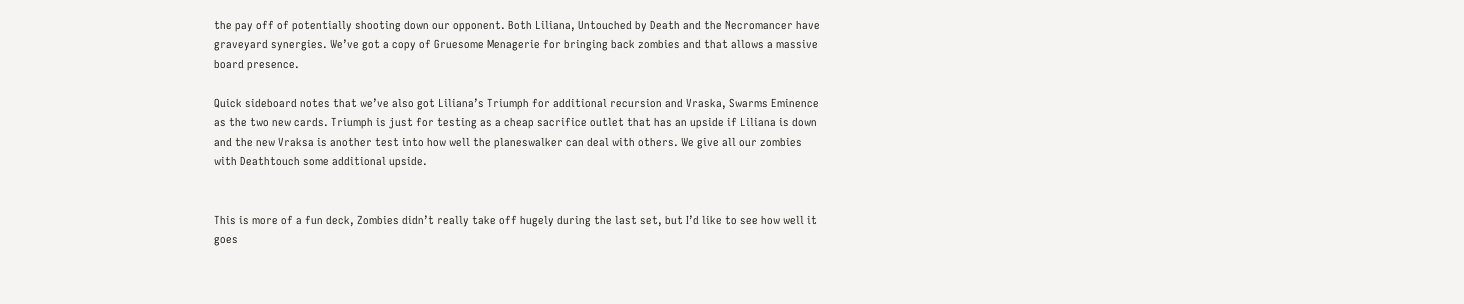the pay off of potentially shooting down our opponent. Both Liliana, Untouched by Death and the Necromancer have graveyard synergies. We’ve got a copy of Gruesome Menagerie for bringing back zombies and that allows a massive board presence.

Quick sideboard notes that we’ve also got Liliana’s Triumph for additional recursion and Vraska, Swarms Eminence as the two new cards. Triumph is just for testing as a cheap sacrifice outlet that has an upside if Liliana is down and the new Vraksa is another test into how well the planeswalker can deal with others. We give all our zombies with Deathtouch some additional upside.


This is more of a fun deck, Zombies didn’t really take off hugely during the last set, but I’d like to see how well it goes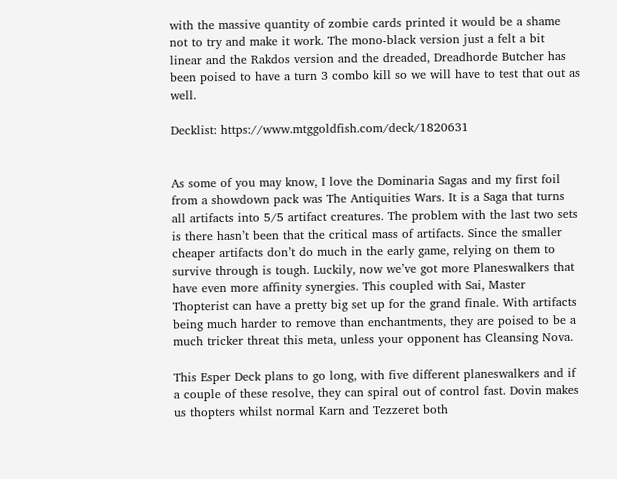with the massive quantity of zombie cards printed it would be a shame not to try and make it work. The mono-black version just a felt a bit linear and the Rakdos version and the dreaded, Dreadhorde Butcher has been poised to have a turn 3 combo kill so we will have to test that out as well.

Decklist: https://www.mtggoldfish.com/deck/1820631


As some of you may know, I love the Dominaria Sagas and my first foil from a showdown pack was The Antiquities Wars. It is a Saga that turns all artifacts into 5/5 artifact creatures. The problem with the last two sets is there hasn’t been that the critical mass of artifacts. Since the smaller cheaper artifacts don’t do much in the early game, relying on them to survive through is tough. Luckily, now we’ve got more Planeswalkers that have even more affinity synergies. This coupled with Sai, Master Thopterist can have a pretty big set up for the grand finale. With artifacts being much harder to remove than enchantments, they are poised to be a much tricker threat this meta, unless your opponent has Cleansing Nova.

This Esper Deck plans to go long, with five different planeswalkers and if a couple of these resolve, they can spiral out of control fast. Dovin makes us thopters whilst normal Karn and Tezzeret both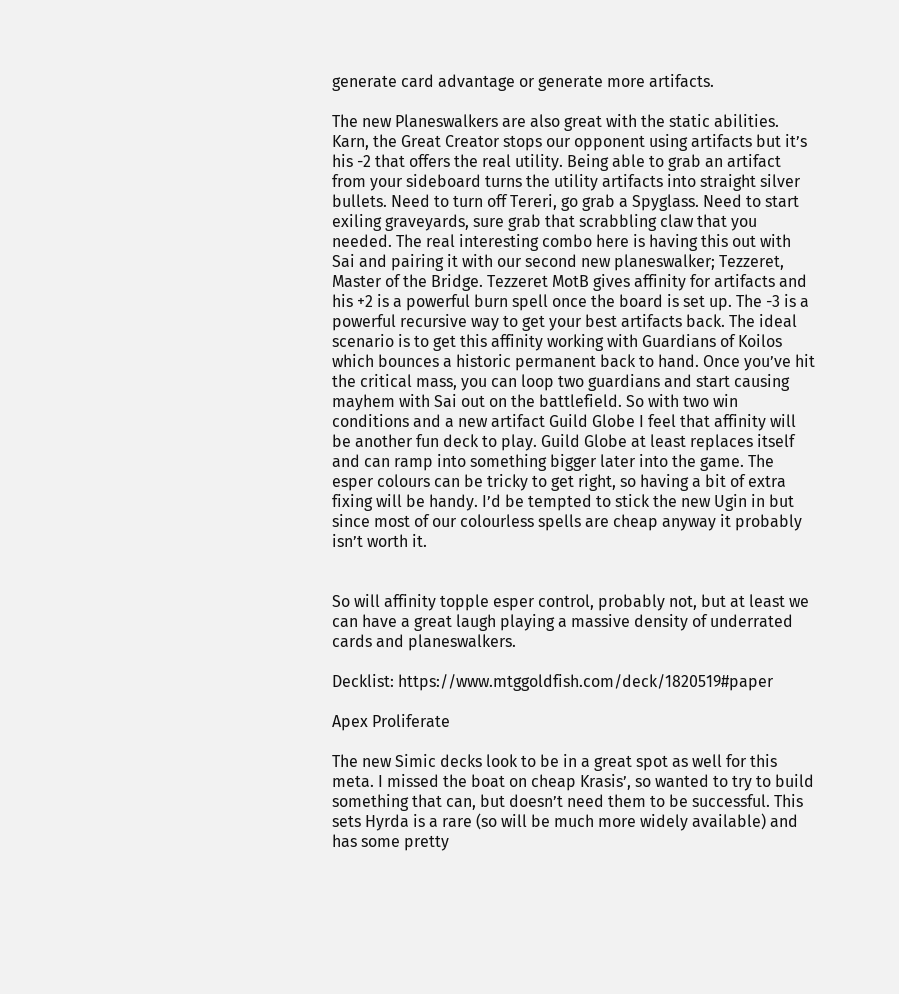generate card advantage or generate more artifacts.

The new Planeswalkers are also great with the static abilities. Karn, the Great Creator stops our opponent using artifacts but it’s his -2 that offers the real utility. Being able to grab an artifact from your sideboard turns the utility artifacts into straight silver bullets. Need to turn off Tereri, go grab a Spyglass. Need to start exiling graveyards, sure grab that scrabbling claw that you needed. The real interesting combo here is having this out with Sai and pairing it with our second new planeswalker; Tezzeret, Master of the Bridge. Tezzeret MotB gives affinity for artifacts and his +2 is a powerful burn spell once the board is set up. The -3 is a powerful recursive way to get your best artifacts back. The ideal scenario is to get this affinity working with Guardians of Koilos which bounces a historic permanent back to hand. Once you’ve hit the critical mass, you can loop two guardians and start causing mayhem with Sai out on the battlefield. So with two win conditions and a new artifact Guild Globe I feel that affinity will be another fun deck to play. Guild Globe at least replaces itself and can ramp into something bigger later into the game. The esper colours can be tricky to get right, so having a bit of extra fixing will be handy. I’d be tempted to stick the new Ugin in but since most of our colourless spells are cheap anyway it probably isn’t worth it.


So will affinity topple esper control, probably not, but at least we can have a great laugh playing a massive density of underrated cards and planeswalkers.

Decklist: https://www.mtggoldfish.com/deck/1820519#paper

Apex Proliferate

The new Simic decks look to be in a great spot as well for this meta. I missed the boat on cheap Krasis’, so wanted to try to build something that can, but doesn’t need them to be successful. This sets Hyrda is a rare (so will be much more widely available) and has some pretty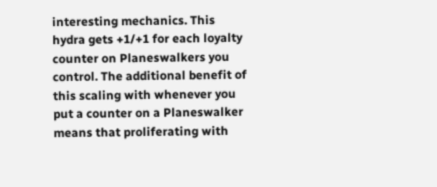interesting mechanics. This hydra gets +1/+1 for each loyalty counter on Planeswalkers you control. The additional benefit of this scaling with whenever you put a counter on a Planeswalker means that proliferating with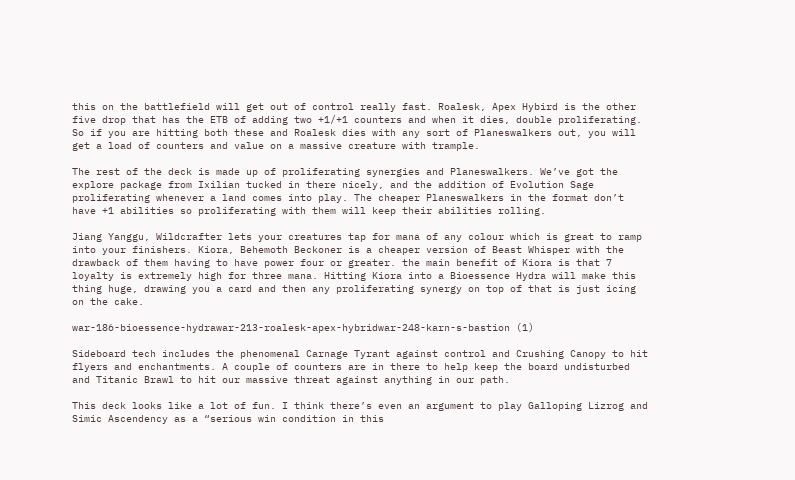this on the battlefield will get out of control really fast. Roalesk, Apex Hybird is the other five drop that has the ETB of adding two +1/+1 counters and when it dies, double proliferating. So if you are hitting both these and Roalesk dies with any sort of Planeswalkers out, you will get a load of counters and value on a massive creature with trample.

The rest of the deck is made up of proliferating synergies and Planeswalkers. We’ve got the explore package from Ixilian tucked in there nicely, and the addition of Evolution Sage proliferating whenever a land comes into play. The cheaper Planeswalkers in the format don’t have +1 abilities so proliferating with them will keep their abilities rolling.

Jiang Yanggu, Wildcrafter lets your creatures tap for mana of any colour which is great to ramp into your finishers. Kiora, Behemoth Beckoner is a cheaper version of Beast Whisper with the drawback of them having to have power four or greater. the main benefit of Kiora is that 7 loyalty is extremely high for three mana. Hitting Kiora into a Bioessence Hydra will make this thing huge, drawing you a card and then any proliferating synergy on top of that is just icing on the cake.

war-186-bioessence-hydrawar-213-roalesk-apex-hybridwar-248-karn-s-bastion (1)

Sideboard tech includes the phenomenal Carnage Tyrant against control and Crushing Canopy to hit flyers and enchantments. A couple of counters are in there to help keep the board undisturbed and Titanic Brawl to hit our massive threat against anything in our path.

This deck looks like a lot of fun. I think there’s even an argument to play Galloping Lizrog and Simic Ascendency as a “serious win condition in this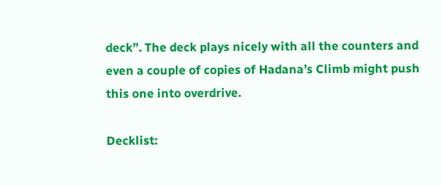deck”. The deck plays nicely with all the counters and even a couple of copies of Hadana’s Climb might push this one into overdrive.

Decklist: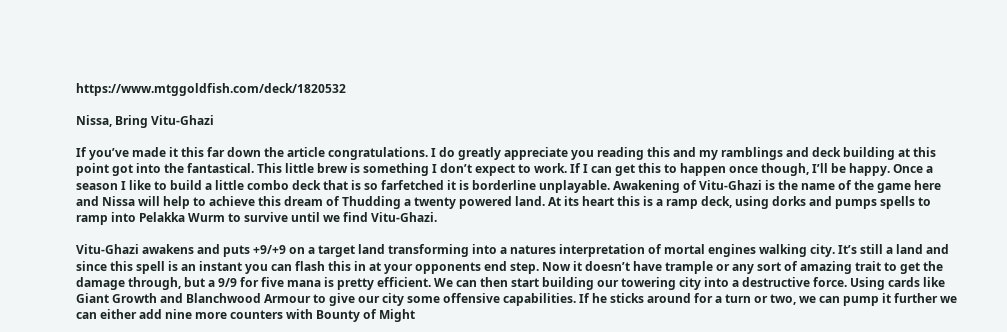https://www.mtggoldfish.com/deck/1820532

Nissa, Bring Vitu-Ghazi

If you’ve made it this far down the article congratulations. I do greatly appreciate you reading this and my ramblings and deck building at this point got into the fantastical. This little brew is something I don’t expect to work. If I can get this to happen once though, I’ll be happy. Once a season I like to build a little combo deck that is so farfetched it is borderline unplayable. Awakening of Vitu-Ghazi is the name of the game here and Nissa will help to achieve this dream of Thudding a twenty powered land. At its heart this is a ramp deck, using dorks and pumps spells to ramp into Pelakka Wurm to survive until we find Vitu-Ghazi.

Vitu-Ghazi awakens and puts +9/+9 on a target land transforming into a natures interpretation of mortal engines walking city. It’s still a land and since this spell is an instant you can flash this in at your opponents end step. Now it doesn’t have trample or any sort of amazing trait to get the damage through, but a 9/9 for five mana is pretty efficient. We can then start building our towering city into a destructive force. Using cards like Giant Growth and Blanchwood Armour to give our city some offensive capabilities. If he sticks around for a turn or two, we can pump it further we can either add nine more counters with Bounty of Might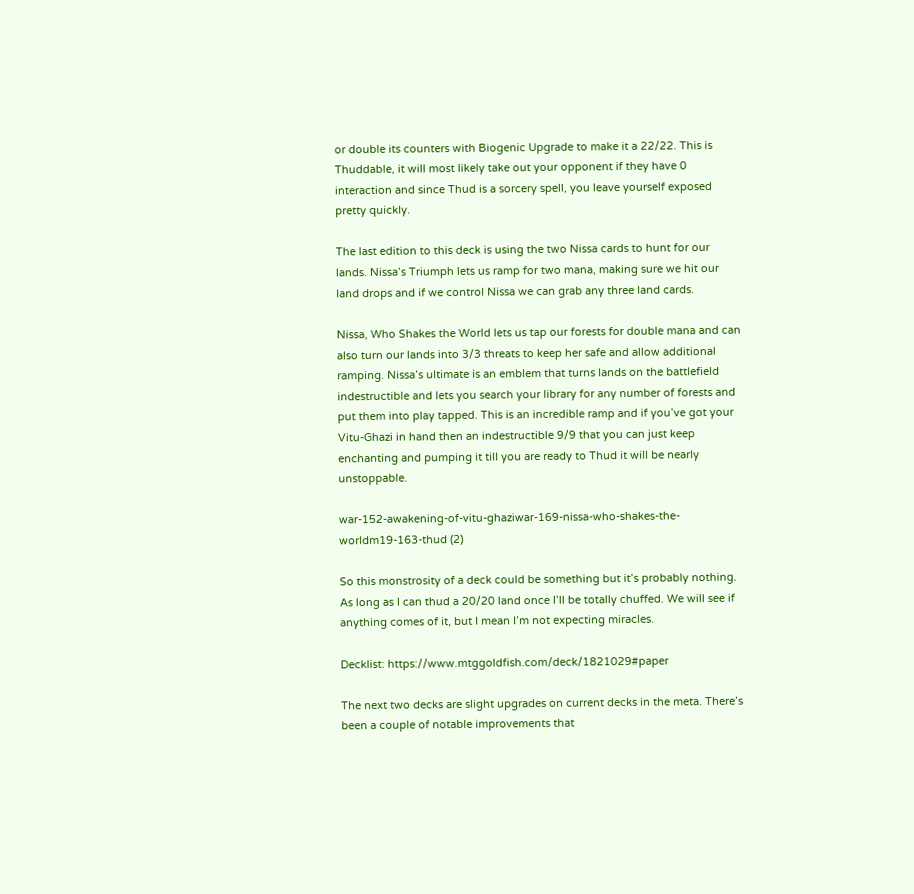or double its counters with Biogenic Upgrade to make it a 22/22. This is Thuddable, it will most likely take out your opponent if they have 0 interaction and since Thud is a sorcery spell, you leave yourself exposed pretty quickly.

The last edition to this deck is using the two Nissa cards to hunt for our lands. Nissa’s Triumph lets us ramp for two mana, making sure we hit our land drops and if we control Nissa we can grab any three land cards.

Nissa, Who Shakes the World lets us tap our forests for double mana and can also turn our lands into 3/3 threats to keep her safe and allow additional ramping. Nissa’s ultimate is an emblem that turns lands on the battlefield indestructible and lets you search your library for any number of forests and put them into play tapped. This is an incredible ramp and if you’ve got your Vitu-Ghazi in hand then an indestructible 9/9 that you can just keep enchanting and pumping it till you are ready to Thud it will be nearly unstoppable.

war-152-awakening-of-vitu-ghaziwar-169-nissa-who-shakes-the-worldm19-163-thud (2)

So this monstrosity of a deck could be something but it’s probably nothing. As long as I can thud a 20/20 land once I’ll be totally chuffed. We will see if anything comes of it, but I mean I’m not expecting miracles.

Decklist: https://www.mtggoldfish.com/deck/1821029#paper

The next two decks are slight upgrades on current decks in the meta. There’s been a couple of notable improvements that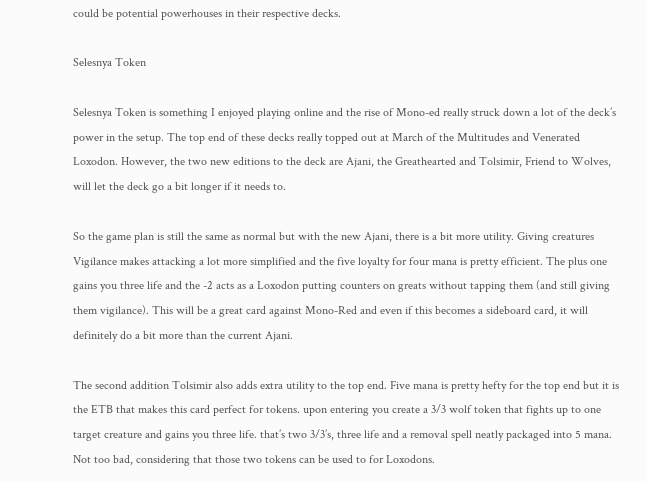could be potential powerhouses in their respective decks.

Selesnya Token

Selesnya Token is something I enjoyed playing online and the rise of Mono-ed really struck down a lot of the deck’s power in the setup. The top end of these decks really topped out at March of the Multitudes and Venerated Loxodon. However, the two new editions to the deck are Ajani, the Greathearted and Tolsimir, Friend to Wolves, will let the deck go a bit longer if it needs to.

So the game plan is still the same as normal but with the new Ajani, there is a bit more utility. Giving creatures Vigilance makes attacking a lot more simplified and the five loyalty for four mana is pretty efficient. The plus one gains you three life and the -2 acts as a Loxodon putting counters on greats without tapping them (and still giving them vigilance). This will be a great card against Mono-Red and even if this becomes a sideboard card, it will definitely do a bit more than the current Ajani.

The second addition Tolsimir also adds extra utility to the top end. Five mana is pretty hefty for the top end but it is the ETB that makes this card perfect for tokens. upon entering you create a 3/3 wolf token that fights up to one target creature and gains you three life. that’s two 3/3’s, three life and a removal spell neatly packaged into 5 mana. Not too bad, considering that those two tokens can be used to for Loxodons.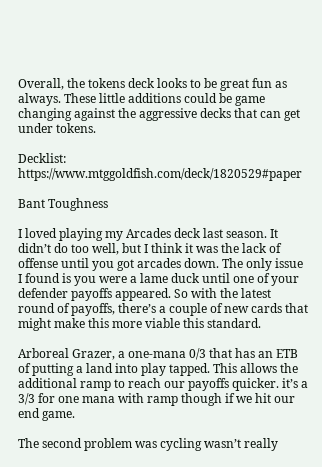Overall, the tokens deck looks to be great fun as always. These little additions could be game changing against the aggressive decks that can get under tokens.

Decklist: https://www.mtggoldfish.com/deck/1820529#paper

Bant Toughness

I loved playing my Arcades deck last season. It didn’t do too well, but I think it was the lack of offense until you got arcades down. The only issue I found is you were a lame duck until one of your defender payoffs appeared. So with the latest round of payoffs, there’s a couple of new cards that might make this more viable this standard.

Arboreal Grazer, a one-mana 0/3 that has an ETB of putting a land into play tapped. This allows the additional ramp to reach our payoffs quicker. it’s a 3/3 for one mana with ramp though if we hit our end game.

The second problem was cycling wasn’t really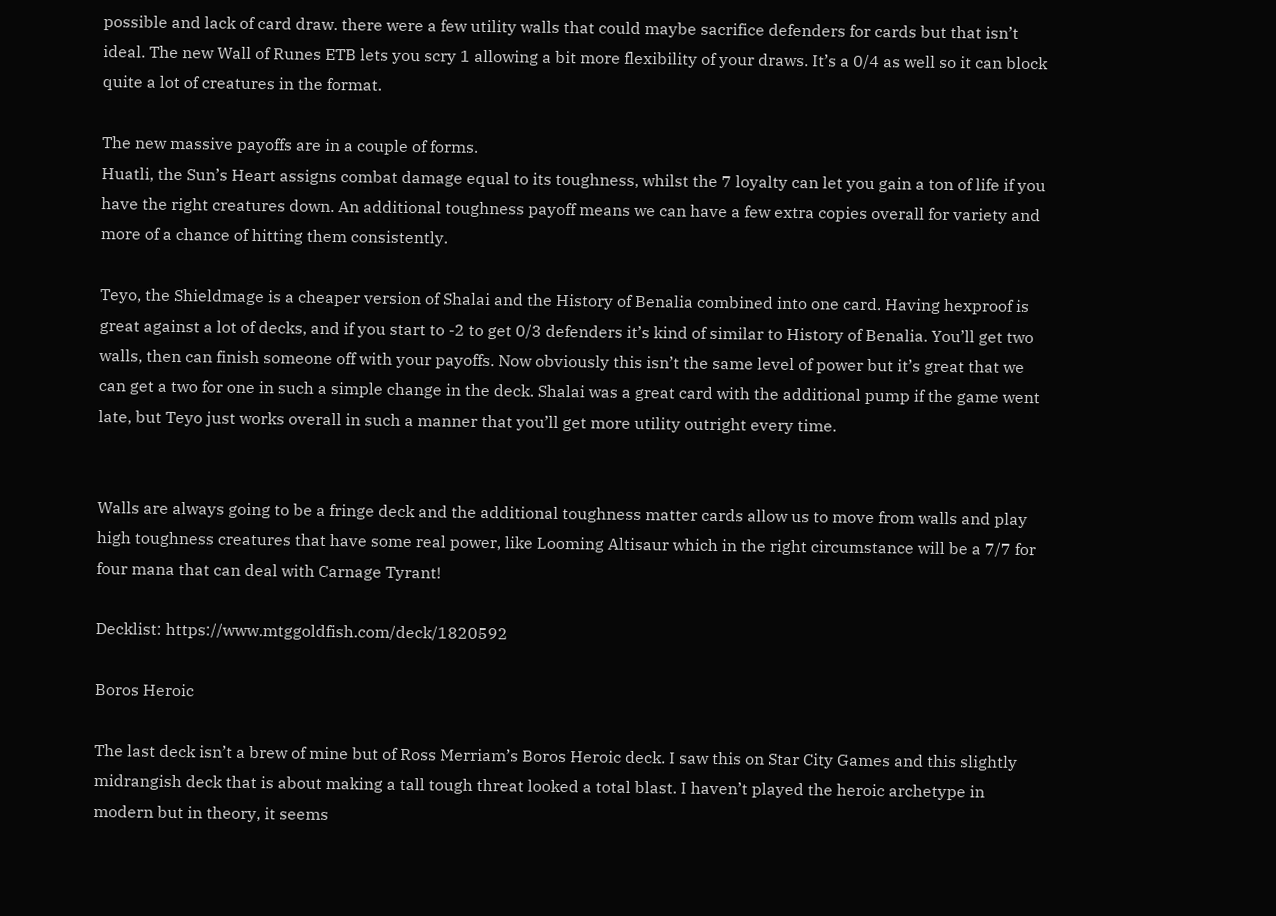possible and lack of card draw. there were a few utility walls that could maybe sacrifice defenders for cards but that isn’t ideal. The new Wall of Runes ETB lets you scry 1 allowing a bit more flexibility of your draws. It’s a 0/4 as well so it can block quite a lot of creatures in the format.

The new massive payoffs are in a couple of forms.
Huatli, the Sun’s Heart assigns combat damage equal to its toughness, whilst the 7 loyalty can let you gain a ton of life if you have the right creatures down. An additional toughness payoff means we can have a few extra copies overall for variety and more of a chance of hitting them consistently.

Teyo, the Shieldmage is a cheaper version of Shalai and the History of Benalia combined into one card. Having hexproof is great against a lot of decks, and if you start to -2 to get 0/3 defenders it’s kind of similar to History of Benalia. You’ll get two walls, then can finish someone off with your payoffs. Now obviously this isn’t the same level of power but it’s great that we can get a two for one in such a simple change in the deck. Shalai was a great card with the additional pump if the game went late, but Teyo just works overall in such a manner that you’ll get more utility outright every time.


Walls are always going to be a fringe deck and the additional toughness matter cards allow us to move from walls and play high toughness creatures that have some real power, like Looming Altisaur which in the right circumstance will be a 7/7 for four mana that can deal with Carnage Tyrant!

Decklist: https://www.mtggoldfish.com/deck/1820592

Boros Heroic

The last deck isn’t a brew of mine but of Ross Merriam’s Boros Heroic deck. I saw this on Star City Games and this slightly midrangish deck that is about making a tall tough threat looked a total blast. I haven’t played the heroic archetype in modern but in theory, it seems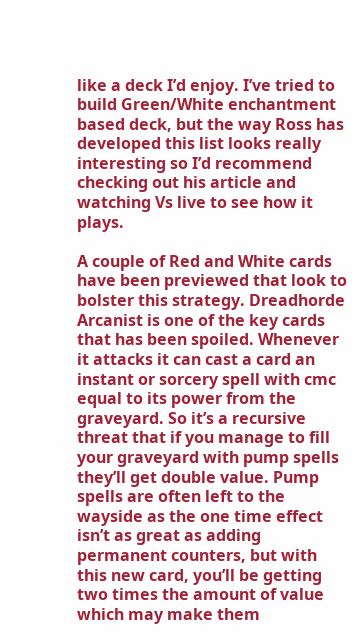like a deck I’d enjoy. I’ve tried to build Green/White enchantment based deck, but the way Ross has developed this list looks really interesting so I’d recommend checking out his article and watching Vs live to see how it plays.

A couple of Red and White cards have been previewed that look to bolster this strategy. Dreadhorde Arcanist is one of the key cards that has been spoiled. Whenever it attacks it can cast a card an instant or sorcery spell with cmc equal to its power from the graveyard. So it’s a recursive threat that if you manage to fill your graveyard with pump spells they’ll get double value. Pump spells are often left to the wayside as the one time effect isn’t as great as adding permanent counters, but with this new card, you’ll be getting two times the amount of value which may make them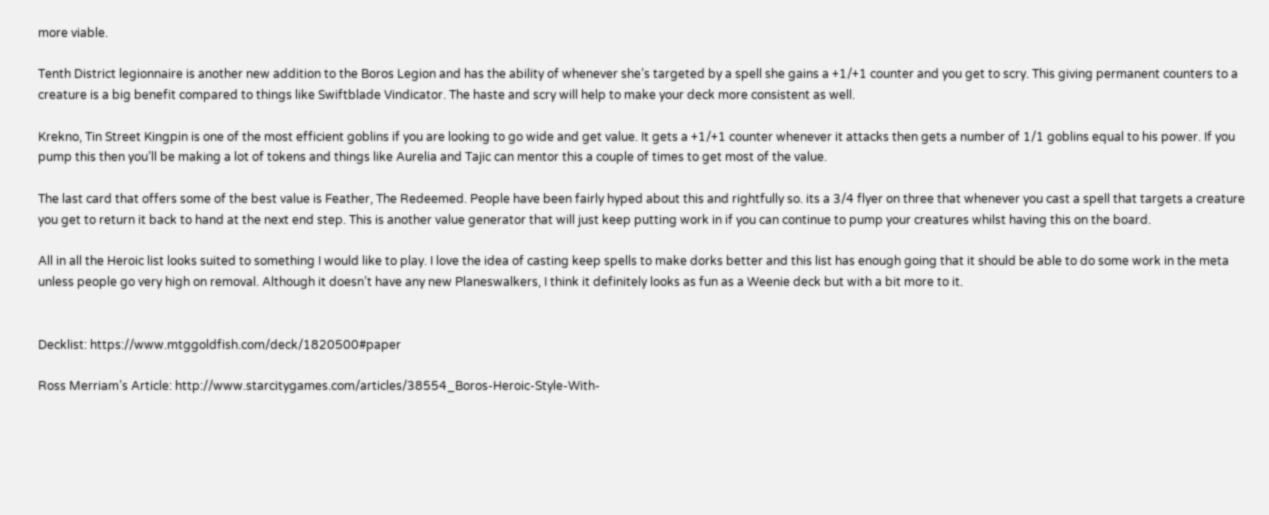more viable.

Tenth District legionnaire is another new addition to the Boros Legion and has the ability of whenever she’s targeted by a spell she gains a +1/+1 counter and you get to scry. This giving permanent counters to a creature is a big benefit compared to things like Swiftblade Vindicator. The haste and scry will help to make your deck more consistent as well.

Krekno, Tin Street Kingpin is one of the most efficient goblins if you are looking to go wide and get value. It gets a +1/+1 counter whenever it attacks then gets a number of 1/1 goblins equal to his power. If you pump this then you’ll be making a lot of tokens and things like Aurelia and Tajic can mentor this a couple of times to get most of the value.

The last card that offers some of the best value is Feather, The Redeemed. People have been fairly hyped about this and rightfully so. its a 3/4 flyer on three that whenever you cast a spell that targets a creature you get to return it back to hand at the next end step. This is another value generator that will just keep putting work in if you can continue to pump your creatures whilst having this on the board.

All in all the Heroic list looks suited to something I would like to play. I love the idea of casting keep spells to make dorks better and this list has enough going that it should be able to do some work in the meta unless people go very high on removal. Although it doesn’t have any new Planeswalkers, I think it definitely looks as fun as a Weenie deck but with a bit more to it.


Decklist: https://www.mtggoldfish.com/deck/1820500#paper

Ross Merriam’s Article: http://www.starcitygames.com/articles/38554_Boros-Heroic-Style-With-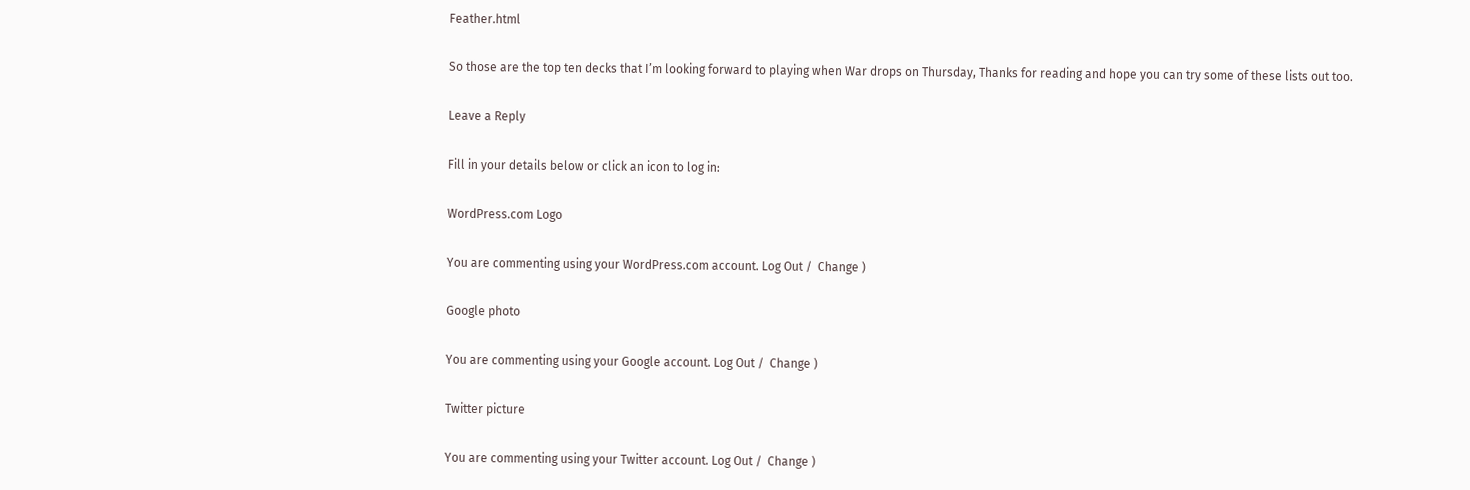Feather.html

So those are the top ten decks that I’m looking forward to playing when War drops on Thursday, Thanks for reading and hope you can try some of these lists out too.

Leave a Reply

Fill in your details below or click an icon to log in:

WordPress.com Logo

You are commenting using your WordPress.com account. Log Out /  Change )

Google photo

You are commenting using your Google account. Log Out /  Change )

Twitter picture

You are commenting using your Twitter account. Log Out /  Change )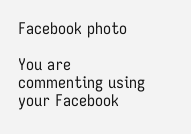Facebook photo

You are commenting using your Facebook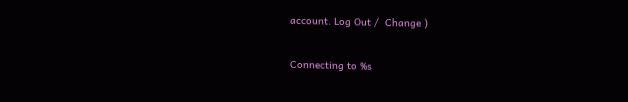account. Log Out /  Change )

Connecting to %s